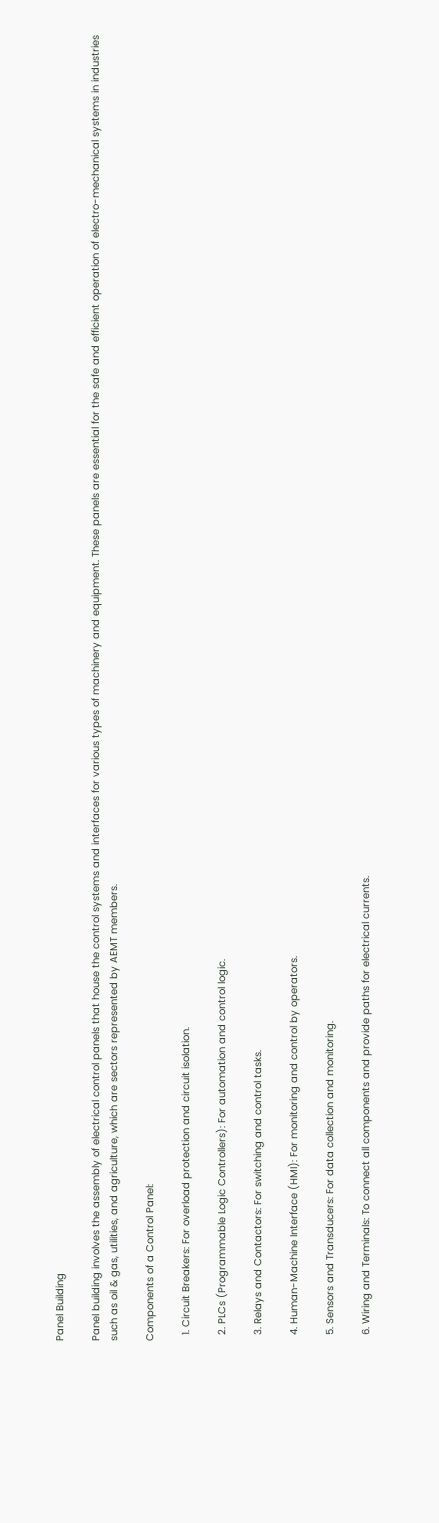Panel Building

Panel building involves the assembly of electrical control panels that house the control systems and interfaces for various types of machinery and equipment. These panels are essential for the safe and efficient operation of electro-mechanical systems in industries such as oil & gas, utilities, and agriculture, which are sectors represented by AEMT members.

Components of a Control Panel:

  1. Circuit Breakers: For overload protection and circuit isolation.

  2. PLCs (Programmable Logic Controllers): For automation and control logic.

  3. Relays and Contactors: For switching and control tasks.

  4. Human-Machine Interface (HMI): For monitoring and control by operators.

  5. Sensors and Transducers: For data collection and monitoring.

  6. Wiring and Terminals: To connect all components and provide paths for electrical currents.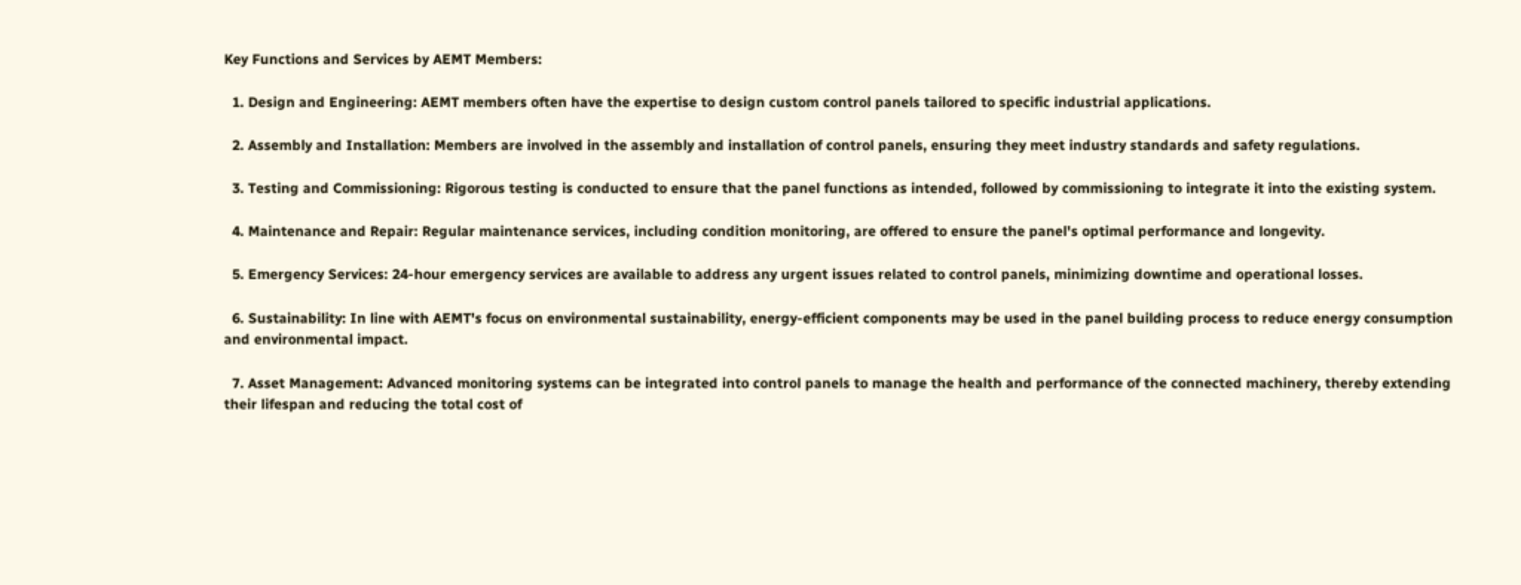Key Functions and Services by AEMT Members:

  1. Design and Engineering: AEMT members often have the expertise to design custom control panels tailored to specific industrial applications.

  2. Assembly and Installation: Members are involved in the assembly and installation of control panels, ensuring they meet industry standards and safety regulations.

  3. Testing and Commissioning: Rigorous testing is conducted to ensure that the panel functions as intended, followed by commissioning to integrate it into the existing system.

  4. Maintenance and Repair: Regular maintenance services, including condition monitoring, are offered to ensure the panel's optimal performance and longevity.

  5. Emergency Services: 24-hour emergency services are available to address any urgent issues related to control panels, minimizing downtime and operational losses.

  6. Sustainability: In line with AEMT's focus on environmental sustainability, energy-efficient components may be used in the panel building process to reduce energy consumption and environmental impact.

  7. Asset Management: Advanced monitoring systems can be integrated into control panels to manage the health and performance of the connected machinery, thereby extending their lifespan and reducing the total cost of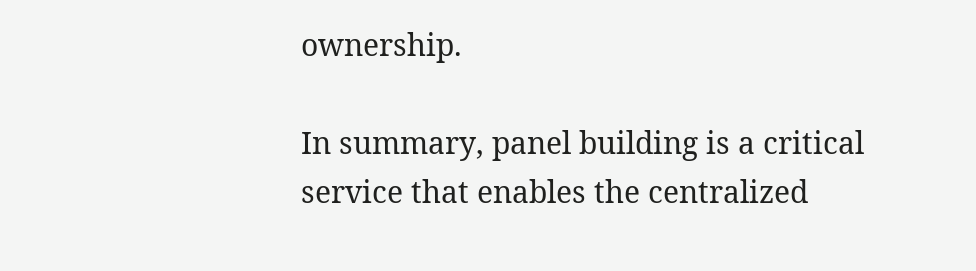ownership.

In summary, panel building is a critical service that enables the centralized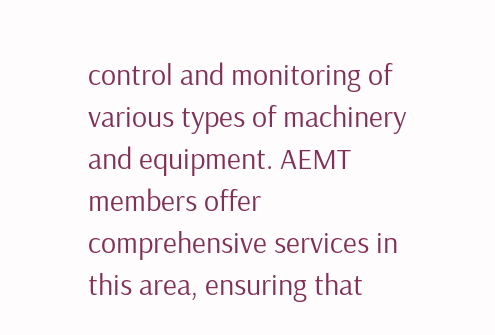control and monitoring of various types of machinery and equipment. AEMT members offer comprehensive services in this area, ensuring that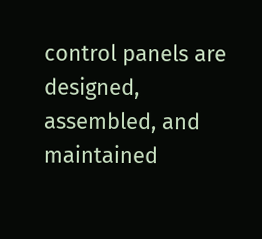control panels are designed, assembled, and maintained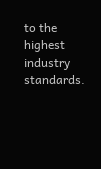to the highest industry standards.